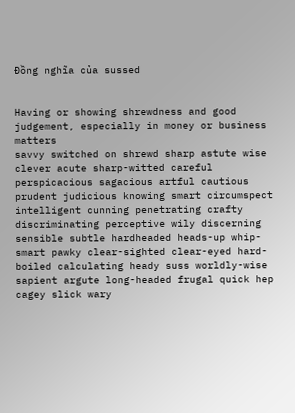Đồng nghĩa của sussed


Having or showing shrewdness and good judgement, especially in money or business matters
savvy switched on shrewd sharp astute wise clever acute sharp-witted careful perspicacious sagacious artful cautious prudent judicious knowing smart circumspect intelligent cunning penetrating crafty discriminating perceptive wily discerning sensible subtle hardheaded heads-up whip-smart pawky clear-sighted clear-eyed hard-boiled calculating heady suss worldly-wise sapient argute long-headed frugal quick hep cagey slick wary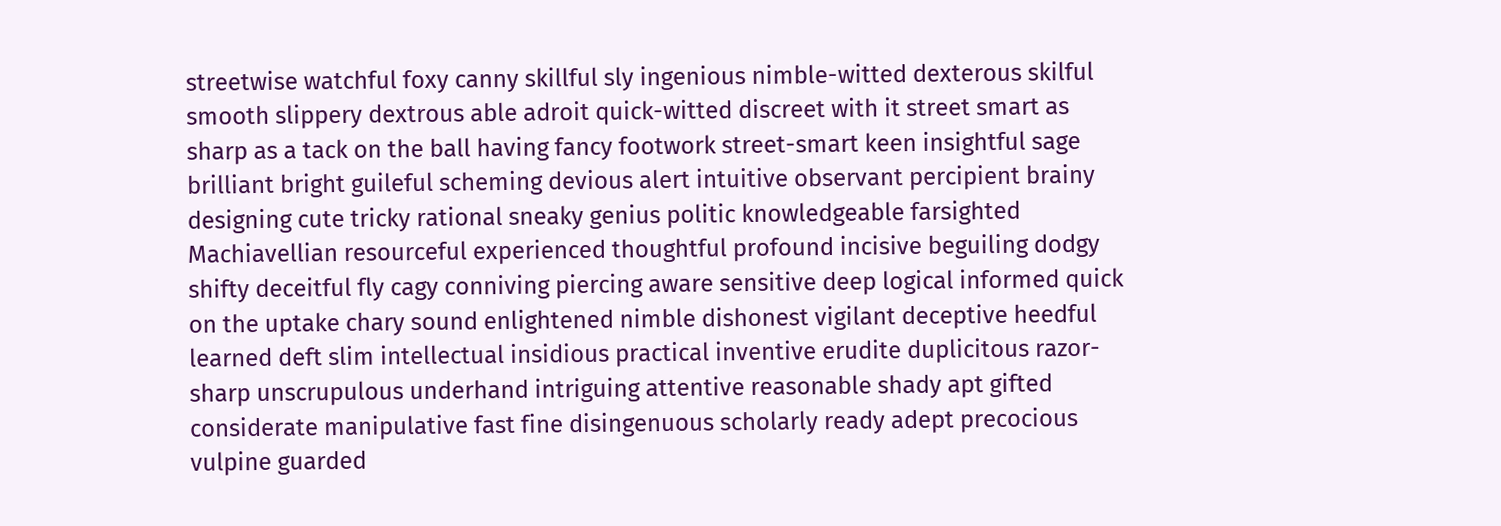streetwise watchful foxy canny skillful sly ingenious nimble-witted dexterous skilful smooth slippery dextrous able adroit quick-witted discreet with it street smart as sharp as a tack on the ball having fancy footwork street-smart keen insightful sage brilliant bright guileful scheming devious alert intuitive observant percipient brainy designing cute tricky rational sneaky genius politic knowledgeable farsighted Machiavellian resourceful experienced thoughtful profound incisive beguiling dodgy shifty deceitful fly cagy conniving piercing aware sensitive deep logical informed quick on the uptake chary sound enlightened nimble dishonest vigilant deceptive heedful learned deft slim intellectual insidious practical inventive erudite duplicitous razor-sharp unscrupulous underhand intriguing attentive reasonable shady apt gifted considerate manipulative fast fine disingenuous scholarly ready adept precocious vulpine guarded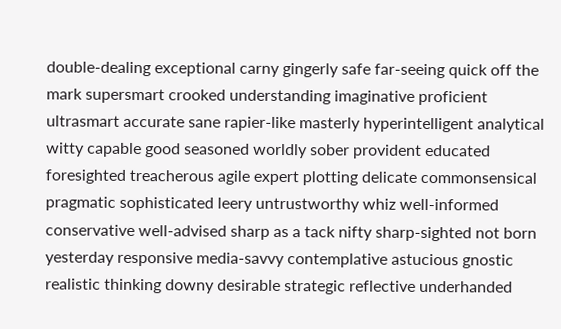double-dealing exceptional carny gingerly safe far-seeing quick off the mark supersmart crooked understanding imaginative proficient ultrasmart accurate sane rapier-like masterly hyperintelligent analytical witty capable good seasoned worldly sober provident educated foresighted treacherous agile expert plotting delicate commonsensical pragmatic sophisticated leery untrustworthy whiz well-informed conservative well-advised sharp as a tack nifty sharp-sighted not born yesterday responsive media-savvy contemplative astucious gnostic realistic thinking downy desirable strategic reflective underhanded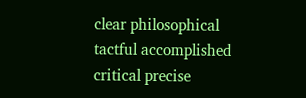clear philosophical tactful accomplished critical precise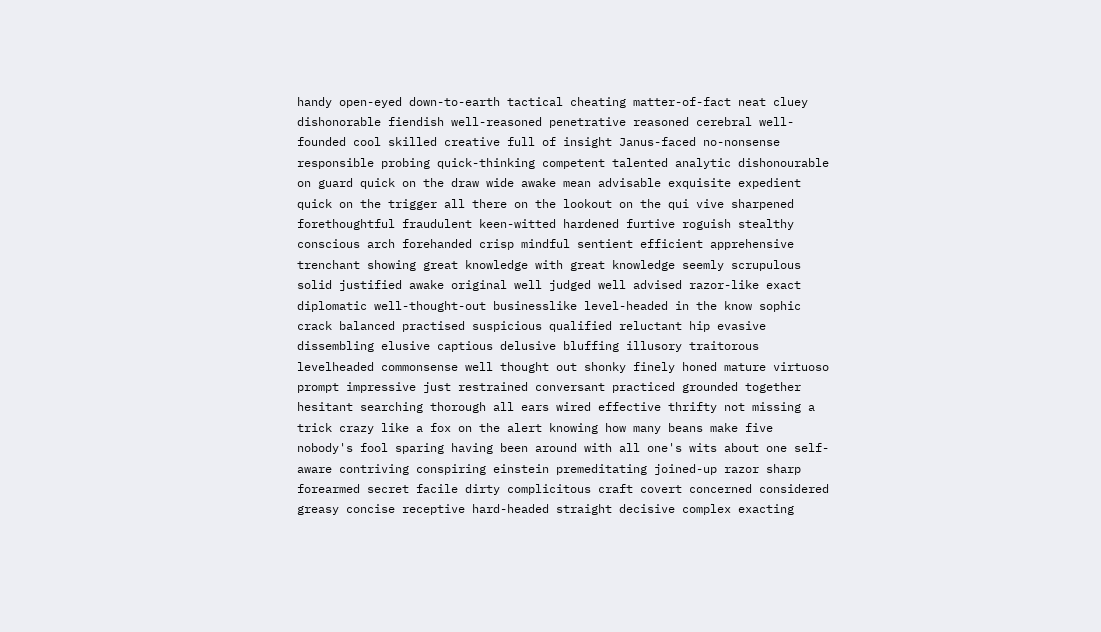handy open-eyed down-to-earth tactical cheating matter-of-fact neat cluey dishonorable fiendish well-reasoned penetrative reasoned cerebral well-founded cool skilled creative full of insight Janus-faced no-nonsense responsible probing quick-thinking competent talented analytic dishonourable on guard quick on the draw wide awake mean advisable exquisite expedient quick on the trigger all there on the lookout on the qui vive sharpened forethoughtful fraudulent keen-witted hardened furtive roguish stealthy conscious arch forehanded crisp mindful sentient efficient apprehensive trenchant showing great knowledge with great knowledge seemly scrupulous solid justified awake original well judged well advised razor-like exact diplomatic well-thought-out businesslike level-headed in the know sophic crack balanced practised suspicious qualified reluctant hip evasive dissembling elusive captious delusive bluffing illusory traitorous levelheaded commonsense well thought out shonky finely honed mature virtuoso prompt impressive just restrained conversant practiced grounded together hesitant searching thorough all ears wired effective thrifty not missing a trick crazy like a fox on the alert knowing how many beans make five nobody's fool sparing having been around with all one's wits about one self-aware contriving conspiring einstein premeditating joined-up razor sharp forearmed secret facile dirty complicitous craft covert concerned considered greasy concise receptive hard-headed straight decisive complex exacting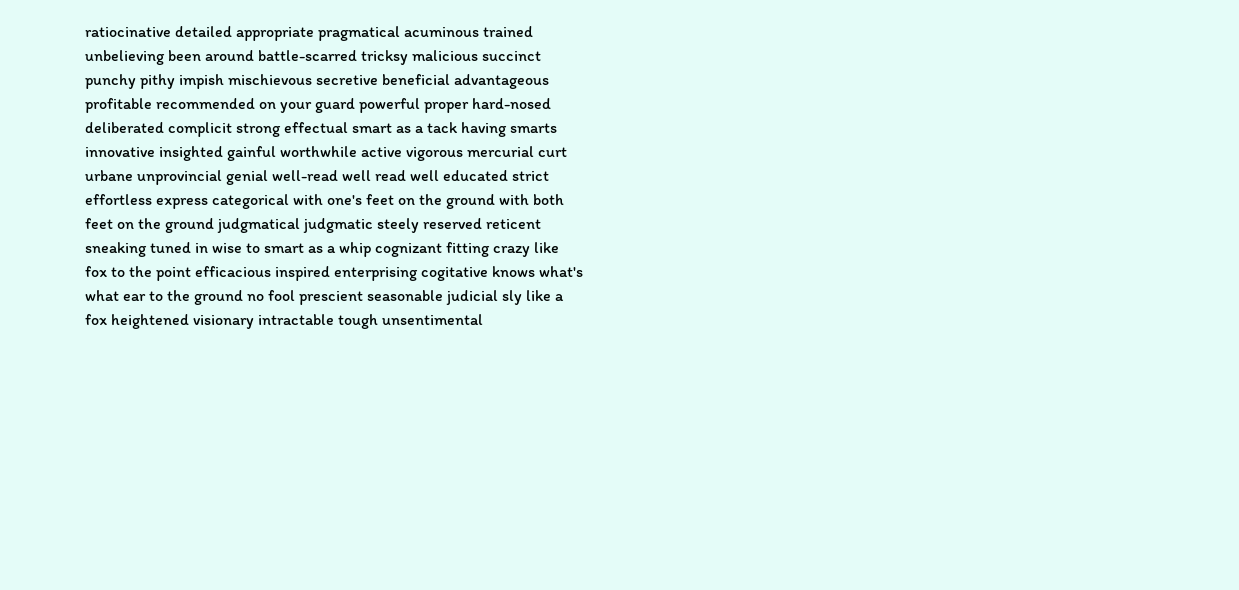ratiocinative detailed appropriate pragmatical acuminous trained unbelieving been around battle-scarred tricksy malicious succinct punchy pithy impish mischievous secretive beneficial advantageous profitable recommended on your guard powerful proper hard-nosed deliberated complicit strong effectual smart as a tack having smarts innovative insighted gainful worthwhile active vigorous mercurial curt urbane unprovincial genial well-read well read well educated strict effortless express categorical with one's feet on the ground with both feet on the ground judgmatical judgmatic steely reserved reticent sneaking tuned in wise to smart as a whip cognizant fitting crazy like fox to the point efficacious inspired enterprising cogitative knows what's what ear to the ground no fool prescient seasonable judicial sly like a fox heightened visionary intractable tough unsentimental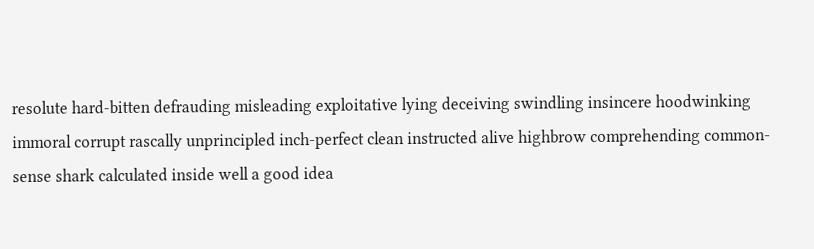resolute hard-bitten defrauding misleading exploitative lying deceiving swindling insincere hoodwinking immoral corrupt rascally unprincipled inch-perfect clean instructed alive highbrow comprehending common-sense shark calculated inside well a good idea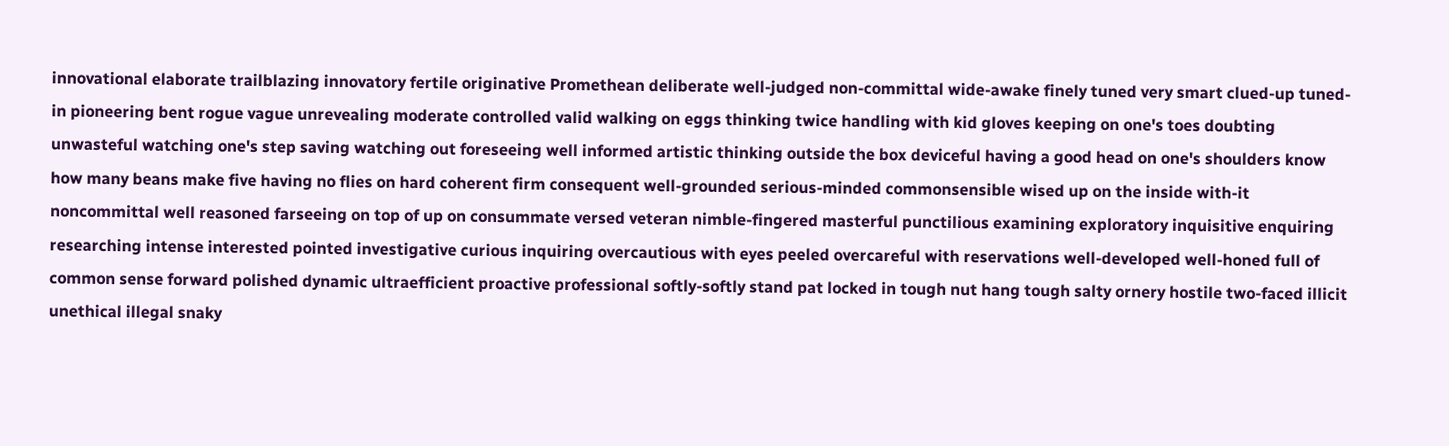innovational elaborate trailblazing innovatory fertile originative Promethean deliberate well-judged non-committal wide-awake finely tuned very smart clued-up tuned-in pioneering bent rogue vague unrevealing moderate controlled valid walking on eggs thinking twice handling with kid gloves keeping on one's toes doubting unwasteful watching one's step saving watching out foreseeing well informed artistic thinking outside the box deviceful having a good head on one's shoulders know how many beans make five having no flies on hard coherent firm consequent well-grounded serious-minded commonsensible wised up on the inside with-it noncommittal well reasoned farseeing on top of up on consummate versed veteran nimble-fingered masterful punctilious examining exploratory inquisitive enquiring researching intense interested pointed investigative curious inquiring overcautious with eyes peeled overcareful with reservations well-developed well-honed full of common sense forward polished dynamic ultraefficient proactive professional softly-softly stand pat locked in tough nut hang tough salty ornery hostile two-faced illicit unethical illegal snaky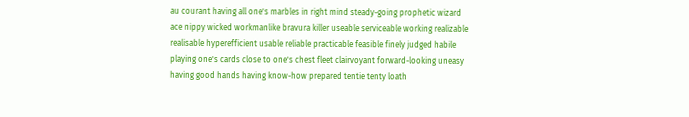au courant having all one's marbles in right mind steady-going prophetic wizard ace nippy wicked workmanlike bravura killer useable serviceable working realizable realisable hyperefficient usable reliable practicable feasible finely judged habile playing one's cards close to one's chest fleet clairvoyant forward-looking uneasy having good hands having know-how prepared tentie tenty loath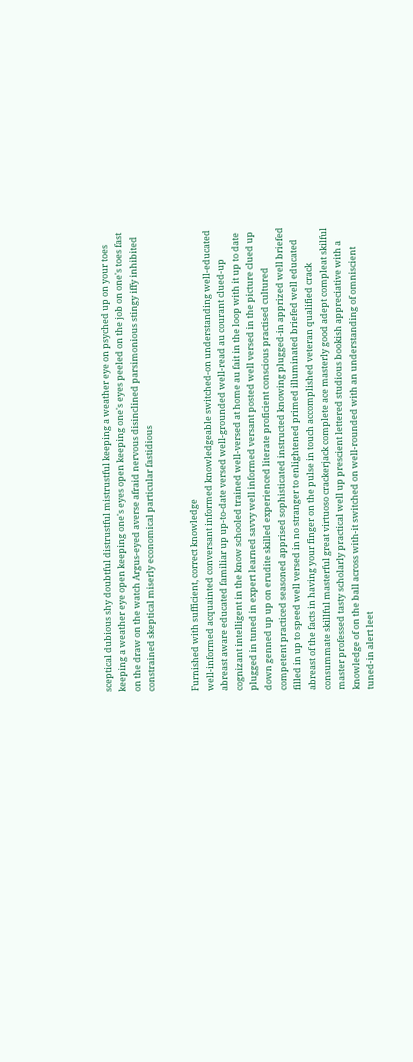sceptical dubious shy doubtful distrustful mistrustful keeping a weather eye on psyched up on your toes keeping a weather eye open keeping one's eyes open keeping one's eyes peeled on the job on one's toes fast on the draw on the watch Argus-eyed averse afraid nervous disinclined parsimonious stingy iffy inhibited constrained skeptical miserly economical particular fastidious


Furnished with sufficient, correct knowledge
well-informed acquainted conversant informed knowledgeable switched-on understanding well-educated abreast aware educated familiar up up-to-date versed well-grounded well-read au courant clued-up cognizant intelligent in the know schooled trained well-versed at home au fait in the loop with it up to date plugged in tuned in expert learned savvy well informed versant posted well versed in the picture clued up down genned up up on erudite skilled experienced literate proficient conscious practised cultured competent practiced seasoned apprised sophisticated instructed knowing plugged-in apprized well briefed filled in up to speed well versed in no stranger to enlightened primed illuminated briefed well educated abreast of the facts in having your finger on the pulse in touch accomplished veteran qualified crack consummate skillful masterful great virtuoso crackerjack complete ace masterly good adept compleat skilful master professed tasty scholarly practical well up prescient lettered studious bookish appreciative with a knowledge of on the ball across with-it switched on well-rounded with an understanding of omniscient tuned-in alert leet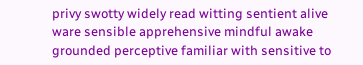privy swotty widely read witting sentient alive ware sensible apprehensive mindful awake grounded perceptive familiar with sensitive to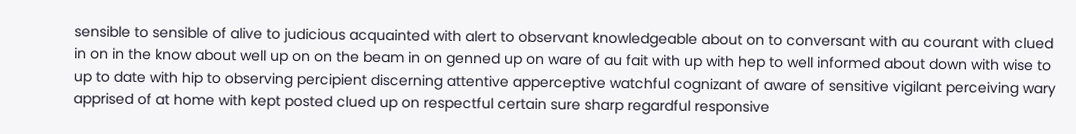sensible to sensible of alive to judicious acquainted with alert to observant knowledgeable about on to conversant with au courant with clued in on in the know about well up on on the beam in on genned up on ware of au fait with up with hep to well informed about down with wise to up to date with hip to observing percipient discerning attentive apperceptive watchful cognizant of aware of sensitive vigilant perceiving wary apprised of at home with kept posted clued up on respectful certain sure sharp regardful responsive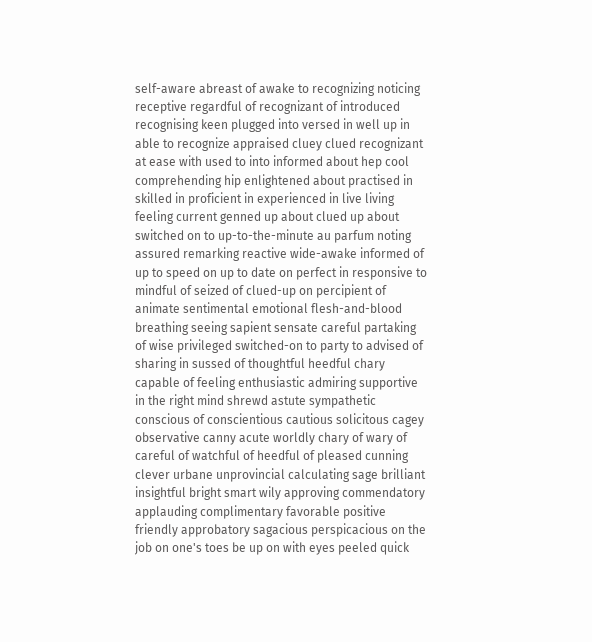self-aware abreast of awake to recognizing noticing receptive regardful of recognizant of introduced recognising keen plugged into versed in well up in able to recognize appraised cluey clued recognizant at ease with used to into informed about hep cool comprehending hip enlightened about practised in skilled in proficient in experienced in live living feeling current genned up about clued up about switched on to up-to-the-minute au parfum noting assured remarking reactive wide-awake informed of up to speed on up to date on perfect in responsive to mindful of seized of clued-up on percipient of animate sentimental emotional flesh-and-blood breathing seeing sapient sensate careful partaking of wise privileged switched-on to party to advised of sharing in sussed of thoughtful heedful chary capable of feeling enthusiastic admiring supportive in the right mind shrewd astute sympathetic conscious of conscientious cautious solicitous cagey observative canny acute worldly chary of wary of careful of watchful of heedful of pleased cunning clever urbane unprovincial calculating sage brilliant insightful bright smart wily approving commendatory applauding complimentary favorable positive friendly approbatory sagacious perspicacious on the job on one's toes be up on with eyes peeled quick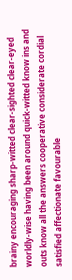brainy encouraging sharp-witted clear-sighted clear-eyed worldly-wise having been around quick-witted know ins and outs know all the answers cooperative considerate cordial satisfied affectionate favourable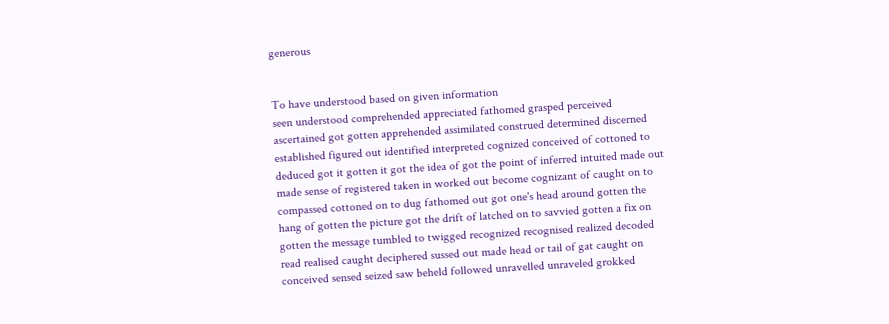generous


To have understood based on given information
seen understood comprehended appreciated fathomed grasped perceived ascertained got gotten apprehended assimilated construed determined discerned established figured out identified interpreted cognized conceived of cottoned to deduced got it gotten it got the idea of got the point of inferred intuited made out made sense of registered taken in worked out become cognizant of caught on to compassed cottoned on to dug fathomed out got one's head around gotten the hang of gotten the picture got the drift of latched on to savvied gotten a fix on gotten the message tumbled to twigged recognized recognised realized decoded read realised caught deciphered sussed out made head or tail of gat caught on conceived sensed seized saw beheld followed unravelled unraveled grokked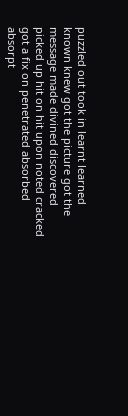puzzled out took in learnt learned known knew got the picture got the message made divined discovered picked up hit on hit upon noted cracked got a fix on penetrated absorbed absorpt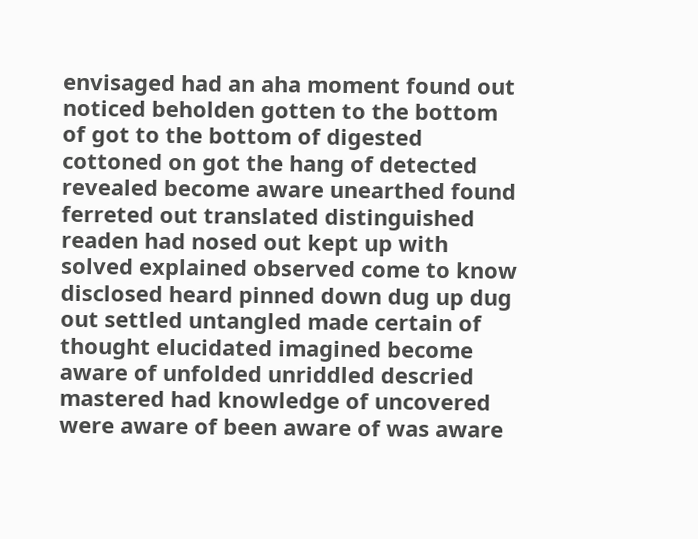envisaged had an aha moment found out noticed beholden gotten to the bottom of got to the bottom of digested cottoned on got the hang of detected revealed become aware unearthed found ferreted out translated distinguished readen had nosed out kept up with solved explained observed come to know disclosed heard pinned down dug up dug out settled untangled made certain of thought elucidated imagined become aware of unfolded unriddled descried mastered had knowledge of uncovered were aware of been aware of was aware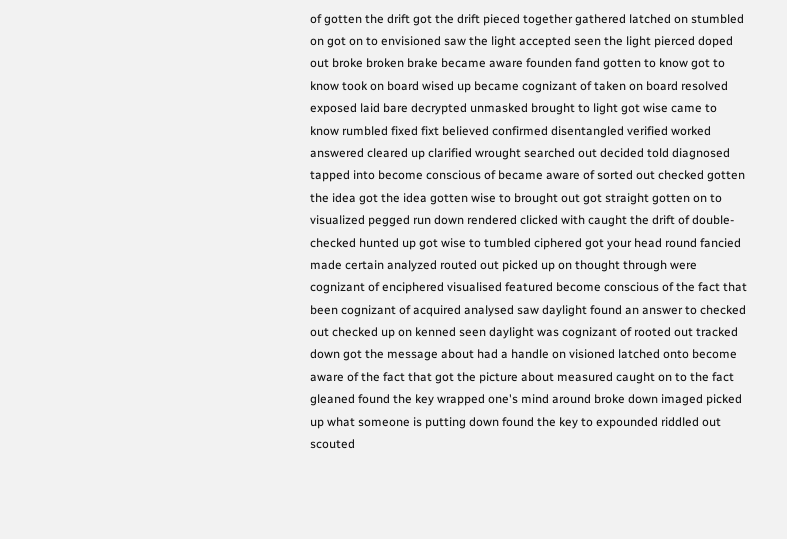of gotten the drift got the drift pieced together gathered latched on stumbled on got on to envisioned saw the light accepted seen the light pierced doped out broke broken brake became aware founden fand gotten to know got to know took on board wised up became cognizant of taken on board resolved exposed laid bare decrypted unmasked brought to light got wise came to know rumbled fixed fixt believed confirmed disentangled verified worked answered cleared up clarified wrought searched out decided told diagnosed tapped into become conscious of became aware of sorted out checked gotten the idea got the idea gotten wise to brought out got straight gotten on to visualized pegged run down rendered clicked with caught the drift of double-checked hunted up got wise to tumbled ciphered got your head round fancied made certain analyzed routed out picked up on thought through were cognizant of enciphered visualised featured become conscious of the fact that been cognizant of acquired analysed saw daylight found an answer to checked out checked up on kenned seen daylight was cognizant of rooted out tracked down got the message about had a handle on visioned latched onto become aware of the fact that got the picture about measured caught on to the fact gleaned found the key wrapped one's mind around broke down imaged picked up what someone is putting down found the key to expounded riddled out scouted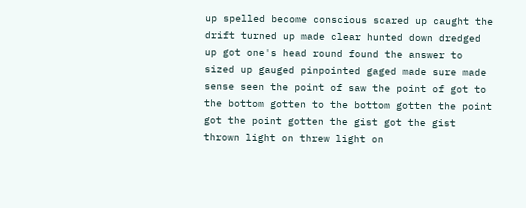up spelled become conscious scared up caught the drift turned up made clear hunted down dredged up got one's head round found the answer to sized up gauged pinpointed gaged made sure made sense seen the point of saw the point of got to the bottom gotten to the bottom gotten the point got the point gotten the gist got the gist thrown light on threw light on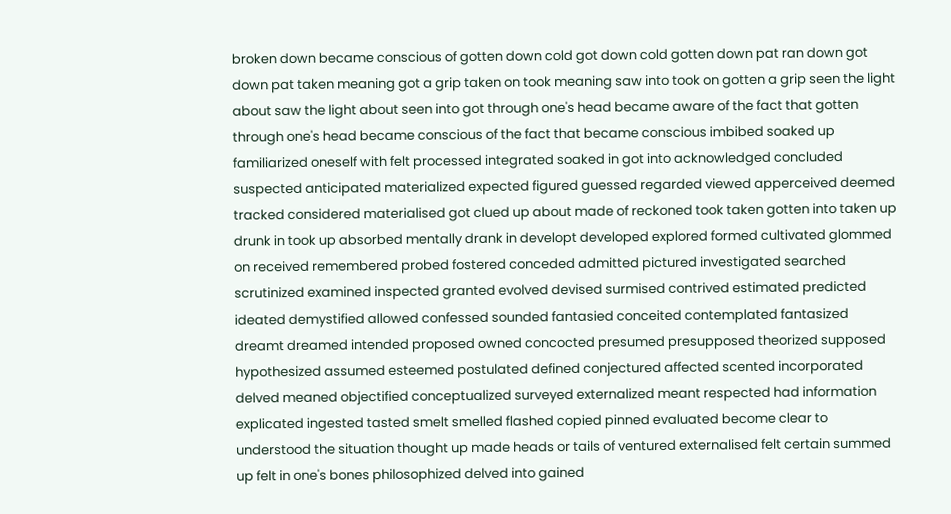broken down became conscious of gotten down cold got down cold gotten down pat ran down got down pat taken meaning got a grip taken on took meaning saw into took on gotten a grip seen the light about saw the light about seen into got through one's head became aware of the fact that gotten through one's head became conscious of the fact that became conscious imbibed soaked up familiarized oneself with felt processed integrated soaked in got into acknowledged concluded suspected anticipated materialized expected figured guessed regarded viewed apperceived deemed tracked considered materialised got clued up about made of reckoned took taken gotten into taken up drunk in took up absorbed mentally drank in developt developed explored formed cultivated glommed on received remembered probed fostered conceded admitted pictured investigated searched scrutinized examined inspected granted evolved devised surmised contrived estimated predicted ideated demystified allowed confessed sounded fantasied conceited contemplated fantasized dreamt dreamed intended proposed owned concocted presumed presupposed theorized supposed hypothesized assumed esteemed postulated defined conjectured affected scented incorporated delved meaned objectified conceptualized surveyed externalized meant respected had information explicated ingested tasted smelt smelled flashed copied pinned evaluated become clear to understood the situation thought up made heads or tails of ventured externalised felt certain summed up felt in one's bones philosophized delved into gained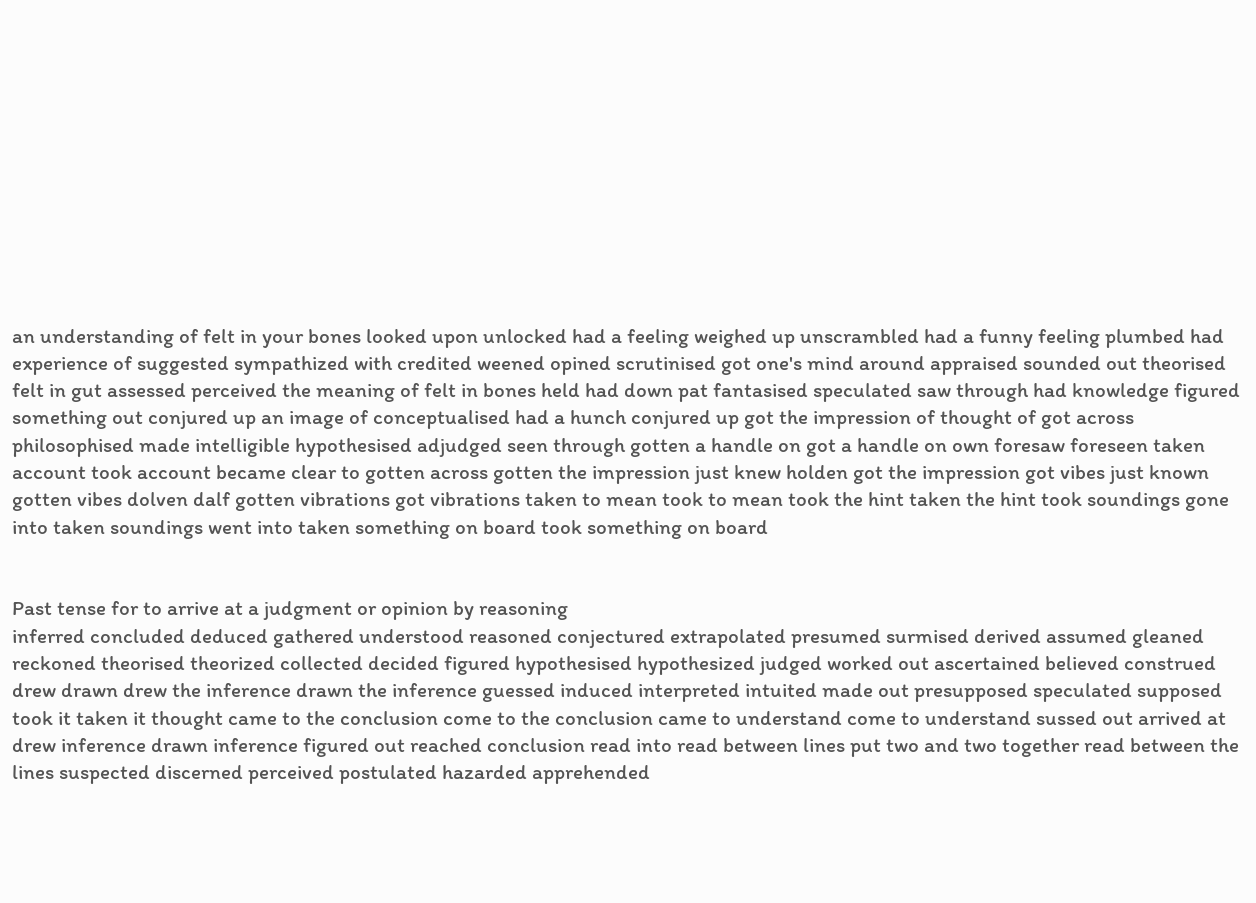an understanding of felt in your bones looked upon unlocked had a feeling weighed up unscrambled had a funny feeling plumbed had experience of suggested sympathized with credited weened opined scrutinised got one's mind around appraised sounded out theorised felt in gut assessed perceived the meaning of felt in bones held had down pat fantasised speculated saw through had knowledge figured something out conjured up an image of conceptualised had a hunch conjured up got the impression of thought of got across philosophised made intelligible hypothesised adjudged seen through gotten a handle on got a handle on own foresaw foreseen taken account took account became clear to gotten across gotten the impression just knew holden got the impression got vibes just known gotten vibes dolven dalf gotten vibrations got vibrations taken to mean took to mean took the hint taken the hint took soundings gone into taken soundings went into taken something on board took something on board


Past tense for to arrive at a judgment or opinion by reasoning
inferred concluded deduced gathered understood reasoned conjectured extrapolated presumed surmised derived assumed gleaned reckoned theorised theorized collected decided figured hypothesised hypothesized judged worked out ascertained believed construed drew drawn drew the inference drawn the inference guessed induced interpreted intuited made out presupposed speculated supposed took it taken it thought came to the conclusion come to the conclusion came to understand come to understand sussed out arrived at drew inference drawn inference figured out reached conclusion read into read between lines put two and two together read between the lines suspected discerned perceived postulated hazarded apprehended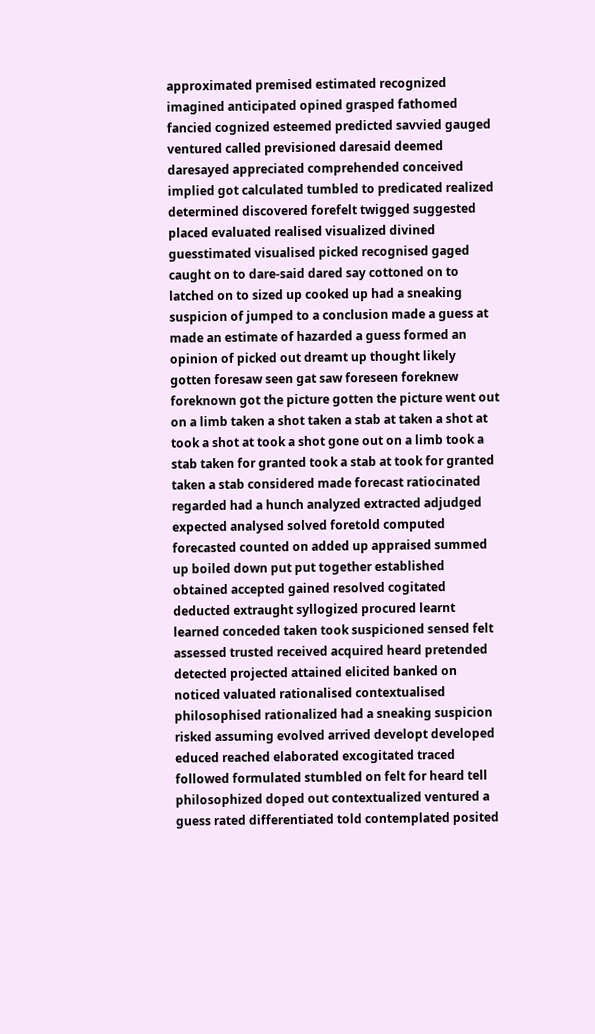approximated premised estimated recognized imagined anticipated opined grasped fathomed fancied cognized esteemed predicted savvied gauged ventured called previsioned daresaid deemed daresayed appreciated comprehended conceived implied got calculated tumbled to predicated realized determined discovered forefelt twigged suggested placed evaluated realised visualized divined guesstimated visualised picked recognised gaged caught on to dare-said dared say cottoned on to latched on to sized up cooked up had a sneaking suspicion of jumped to a conclusion made a guess at made an estimate of hazarded a guess formed an opinion of picked out dreamt up thought likely gotten foresaw seen gat saw foreseen foreknew foreknown got the picture gotten the picture went out on a limb taken a shot taken a stab at taken a shot at took a shot at took a shot gone out on a limb took a stab taken for granted took a stab at took for granted taken a stab considered made forecast ratiocinated regarded had a hunch analyzed extracted adjudged expected analysed solved foretold computed forecasted counted on added up appraised summed up boiled down put put together established obtained accepted gained resolved cogitated deducted extraught syllogized procured learnt learned conceded taken took suspicioned sensed felt assessed trusted received acquired heard pretended detected projected attained elicited banked on noticed valuated rationalised contextualised philosophised rationalized had a sneaking suspicion risked assuming evolved arrived developt developed educed reached elaborated excogitated traced followed formulated stumbled on felt for heard tell philosophized doped out contextualized ventured a guess rated differentiated told contemplated posited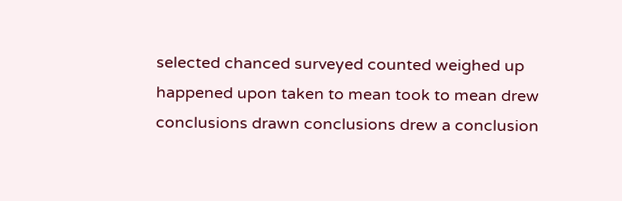selected chanced surveyed counted weighed up happened upon taken to mean took to mean drew conclusions drawn conclusions drew a conclusion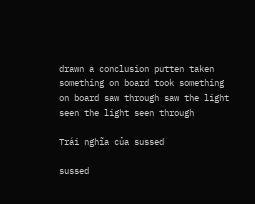drawn a conclusion putten taken something on board took something on board saw through saw the light seen the light seen through

Trái nghĩa của sussed

sussed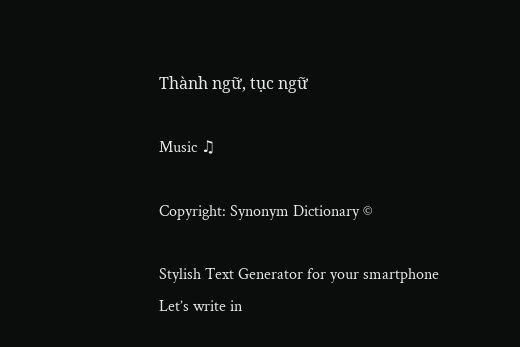Thành ngữ, tục ngữ

Music ♫

Copyright: Synonym Dictionary ©

Stylish Text Generator for your smartphone
Let’s write in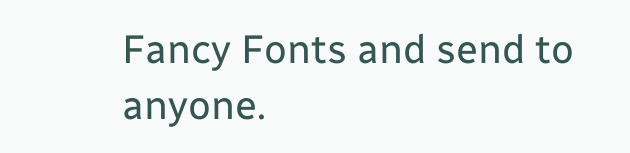Fancy Fonts and send to anyone.